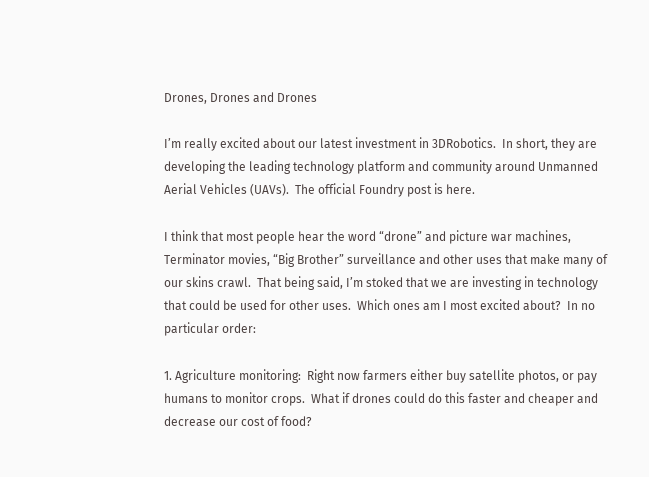Drones, Drones and Drones

I’m really excited about our latest investment in 3DRobotics.  In short, they are developing the leading technology platform and community around Unmanned Aerial Vehicles (UAVs).  The official Foundry post is here.

I think that most people hear the word “drone” and picture war machines, Terminator movies, “Big Brother” surveillance and other uses that make many of our skins crawl.  That being said, I’m stoked that we are investing in technology that could be used for other uses.  Which ones am I most excited about?  In no particular order:

1. Agriculture monitoring:  Right now farmers either buy satellite photos, or pay humans to monitor crops.  What if drones could do this faster and cheaper and decrease our cost of food?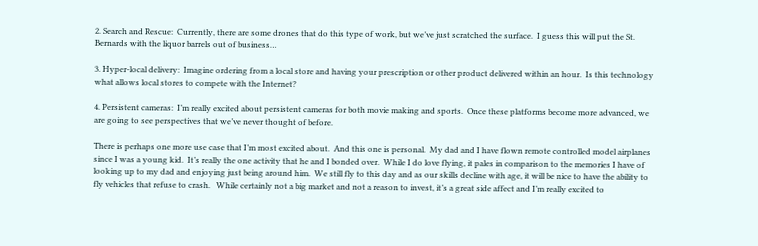2. Search and Rescue:  Currently, there are some drones that do this type of work, but we’ve just scratched the surface.  I guess this will put the St. Bernards with the liquor barrels out of business…

3. Hyper-local delivery:  Imagine ordering from a local store and having your prescription or other product delivered within an hour.  Is this technology what allows local stores to compete with the Internet?

4. Persistent cameras:  I’m really excited about persistent cameras for both movie making and sports.  Once these platforms become more advanced, we are going to see perspectives that we’ve never thought of before.

There is perhaps one more use case that I’m most excited about.  And this one is personal.  My dad and I have flown remote controlled model airplanes since I was a young kid.  It’s really the one activity that he and I bonded over.  While I do love flying, it pales in comparison to the memories I have of looking up to my dad and enjoying just being around him.  We still fly to this day and as our skills decline with age, it will be nice to have the ability to fly vehicles that refuse to crash.   While certainly not a big market and not a reason to invest, it’s a great side affect and I’m really excited to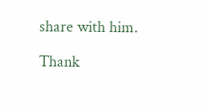share with him.

Thank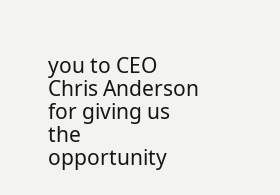you to CEO Chris Anderson for giving us the opportunity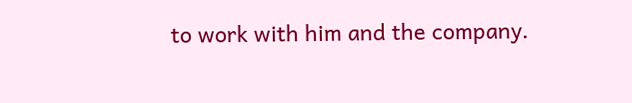to work with him and the company.